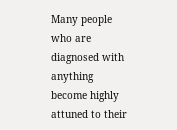Many people who are diagnosed with anything become highly attuned to their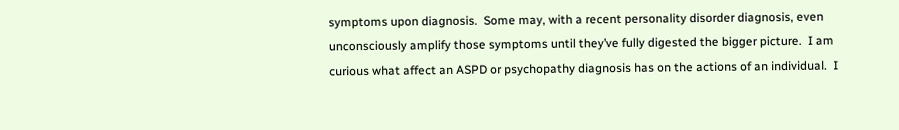symptoms upon diagnosis.  Some may, with a recent personality disorder diagnosis, even unconsciously amplify those symptoms until they’ve fully digested the bigger picture.  I am curious what affect an ASPD or psychopathy diagnosis has on the actions of an individual.  I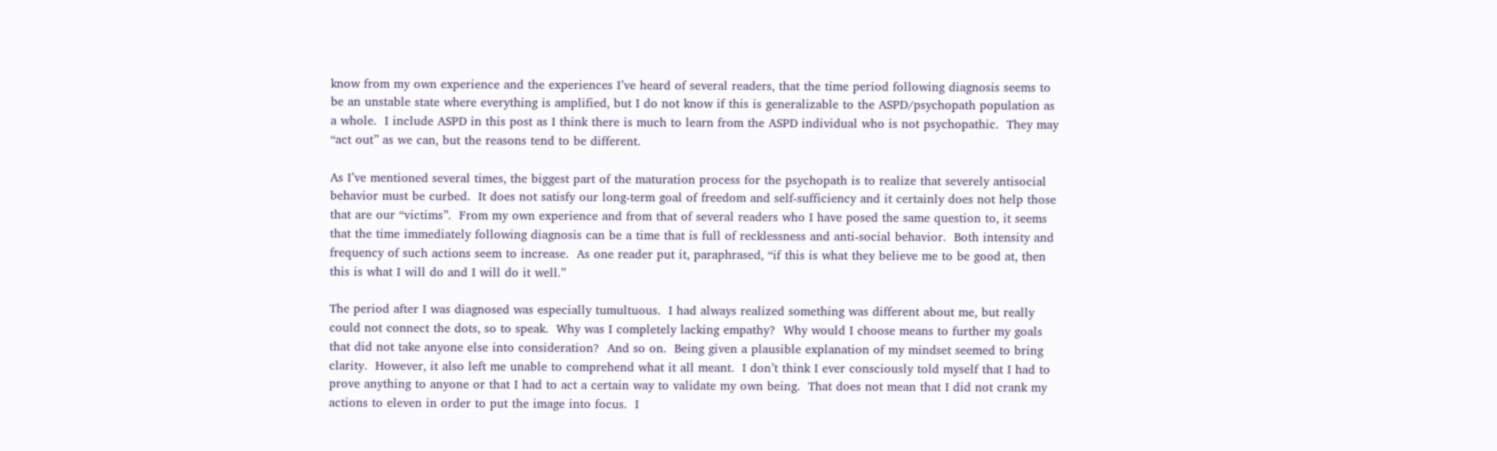know from my own experience and the experiences I’ve heard of several readers, that the time period following diagnosis seems to be an unstable state where everything is amplified, but I do not know if this is generalizable to the ASPD/psychopath population as a whole.  I include ASPD in this post as I think there is much to learn from the ASPD individual who is not psychopathic.  They may “act out” as we can, but the reasons tend to be different.

As I’ve mentioned several times, the biggest part of the maturation process for the psychopath is to realize that severely antisocial behavior must be curbed.  It does not satisfy our long-term goal of freedom and self-sufficiency and it certainly does not help those that are our “victims”.  From my own experience and from that of several readers who I have posed the same question to, it seems that the time immediately following diagnosis can be a time that is full of recklessness and anti-social behavior.  Both intensity and frequency of such actions seem to increase.  As one reader put it, paraphrased, “if this is what they believe me to be good at, then this is what I will do and I will do it well.”

The period after I was diagnosed was especially tumultuous.  I had always realized something was different about me, but really could not connect the dots, so to speak.  Why was I completely lacking empathy?  Why would I choose means to further my goals that did not take anyone else into consideration?  And so on.  Being given a plausible explanation of my mindset seemed to bring clarity.  However, it also left me unable to comprehend what it all meant.  I don’t think I ever consciously told myself that I had to prove anything to anyone or that I had to act a certain way to validate my own being.  That does not mean that I did not crank my actions to eleven in order to put the image into focus.  I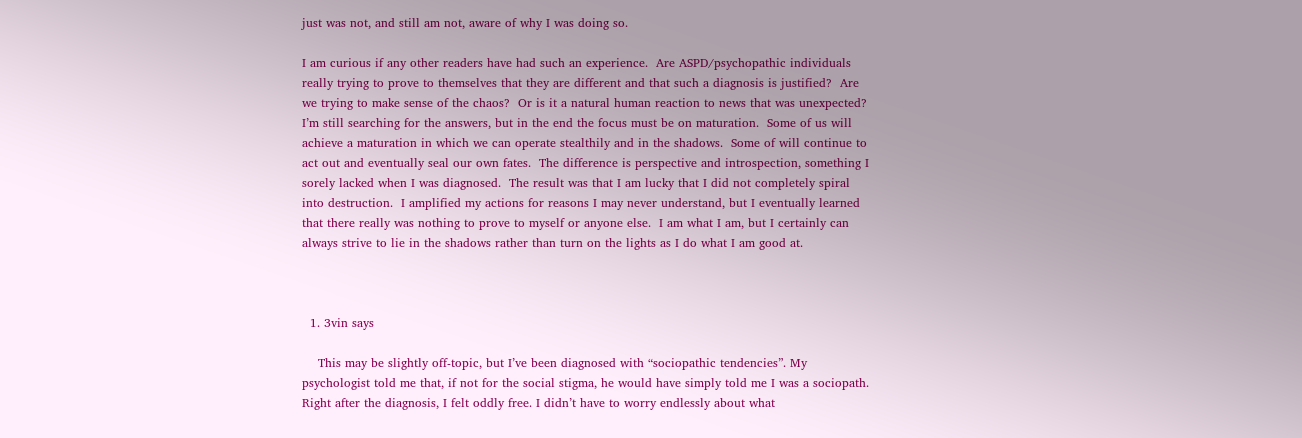just was not, and still am not, aware of why I was doing so.

I am curious if any other readers have had such an experience.  Are ASPD/psychopathic individuals really trying to prove to themselves that they are different and that such a diagnosis is justified?  Are we trying to make sense of the chaos?  Or is it a natural human reaction to news that was unexpected?  I’m still searching for the answers, but in the end the focus must be on maturation.  Some of us will achieve a maturation in which we can operate stealthily and in the shadows.  Some of will continue to act out and eventually seal our own fates.  The difference is perspective and introspection, something I sorely lacked when I was diagnosed.  The result was that I am lucky that I did not completely spiral into destruction.  I amplified my actions for reasons I may never understand, but I eventually learned that there really was nothing to prove to myself or anyone else.  I am what I am, but I certainly can always strive to lie in the shadows rather than turn on the lights as I do what I am good at.



  1. 3vin says

    This may be slightly off-topic, but I’ve been diagnosed with “sociopathic tendencies”. My psychologist told me that, if not for the social stigma, he would have simply told me I was a sociopath. Right after the diagnosis, I felt oddly free. I didn’t have to worry endlessly about what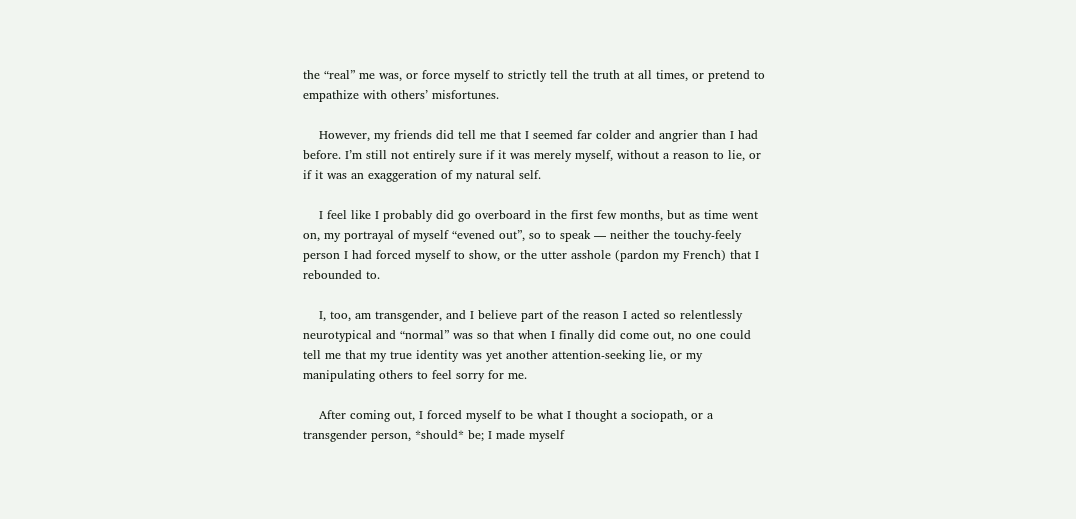the “real” me was, or force myself to strictly tell the truth at all times, or pretend to empathize with others’ misfortunes.

    However, my friends did tell me that I seemed far colder and angrier than I had before. I’m still not entirely sure if it was merely myself, without a reason to lie, or if it was an exaggeration of my natural self.

    I feel like I probably did go overboard in the first few months, but as time went on, my portrayal of myself “evened out”, so to speak — neither the touchy-feely person I had forced myself to show, or the utter asshole (pardon my French) that I rebounded to.

    I, too, am transgender, and I believe part of the reason I acted so relentlessly neurotypical and “normal” was so that when I finally did come out, no one could tell me that my true identity was yet another attention-seeking lie, or my manipulating others to feel sorry for me.

    After coming out, I forced myself to be what I thought a sociopath, or a transgender person, *should* be; I made myself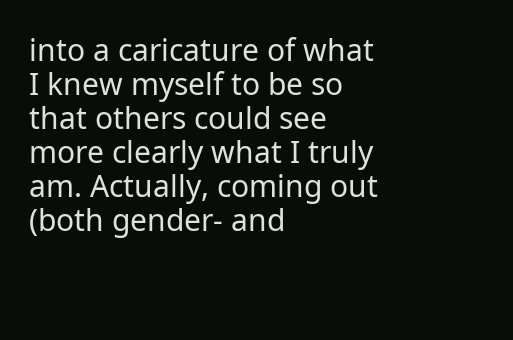into a caricature of what I knew myself to be so that others could see more clearly what I truly am. Actually, coming out (both gender- and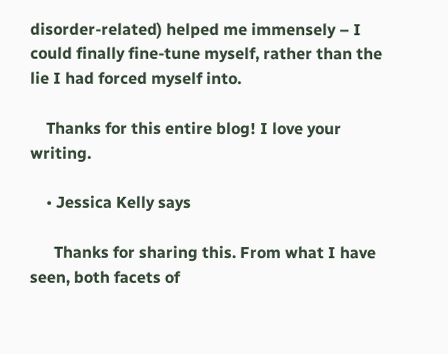disorder-related) helped me immensely – I could finally fine-tune myself, rather than the lie I had forced myself into.

    Thanks for this entire blog! I love your writing.

    • Jessica Kelly says

      Thanks for sharing this. From what I have seen, both facets of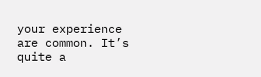your experience are common. It’s quite a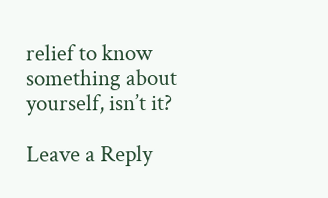relief to know something about yourself, isn’t it?

Leave a Reply